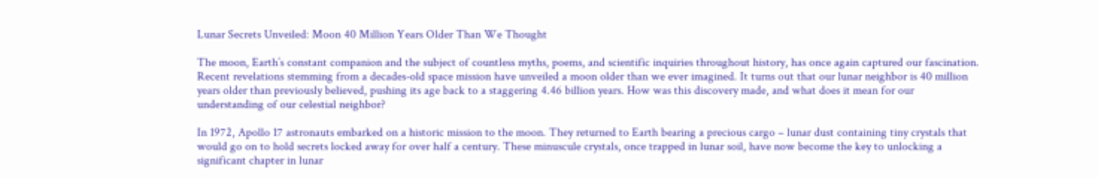Lunar Secrets Unveiled: Moon 40 Million Years Older Than We Thought

The moon, Earth’s constant companion and the subject of countless myths, poems, and scientific inquiries throughout history, has once again captured our fascination. Recent revelations stemming from a decades-old space mission have unveiled a moon older than we ever imagined. It turns out that our lunar neighbor is 40 million years older than previously believed, pushing its age back to a staggering 4.46 billion years. How was this discovery made, and what does it mean for our understanding of our celestial neighbor?

In 1972, Apollo 17 astronauts embarked on a historic mission to the moon. They returned to Earth bearing a precious cargo – lunar dust containing tiny crystals that would go on to hold secrets locked away for over half a century. These minuscule crystals, once trapped in lunar soil, have now become the key to unlocking a significant chapter in lunar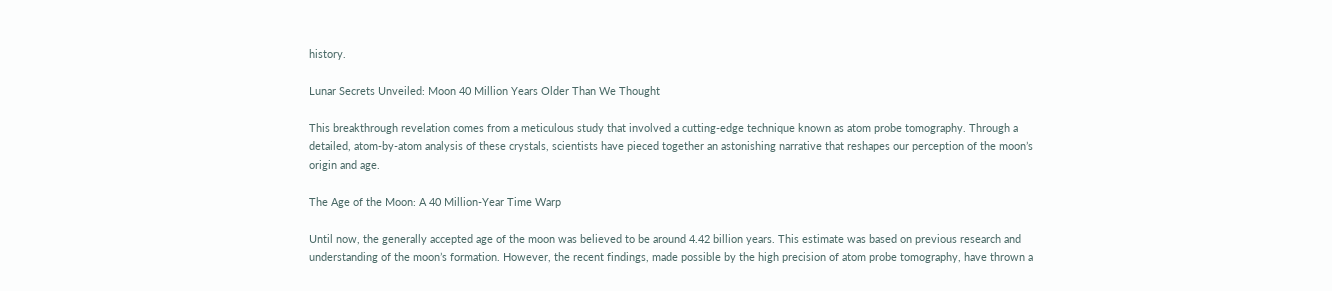history.

Lunar Secrets Unveiled: Moon 40 Million Years Older Than We Thought

This breakthrough revelation comes from a meticulous study that involved a cutting-edge technique known as atom probe tomography. Through a detailed, atom-by-atom analysis of these crystals, scientists have pieced together an astonishing narrative that reshapes our perception of the moon’s origin and age.

The Age of the Moon: A 40 Million-Year Time Warp

Until now, the generally accepted age of the moon was believed to be around 4.42 billion years. This estimate was based on previous research and understanding of the moon’s formation. However, the recent findings, made possible by the high precision of atom probe tomography, have thrown a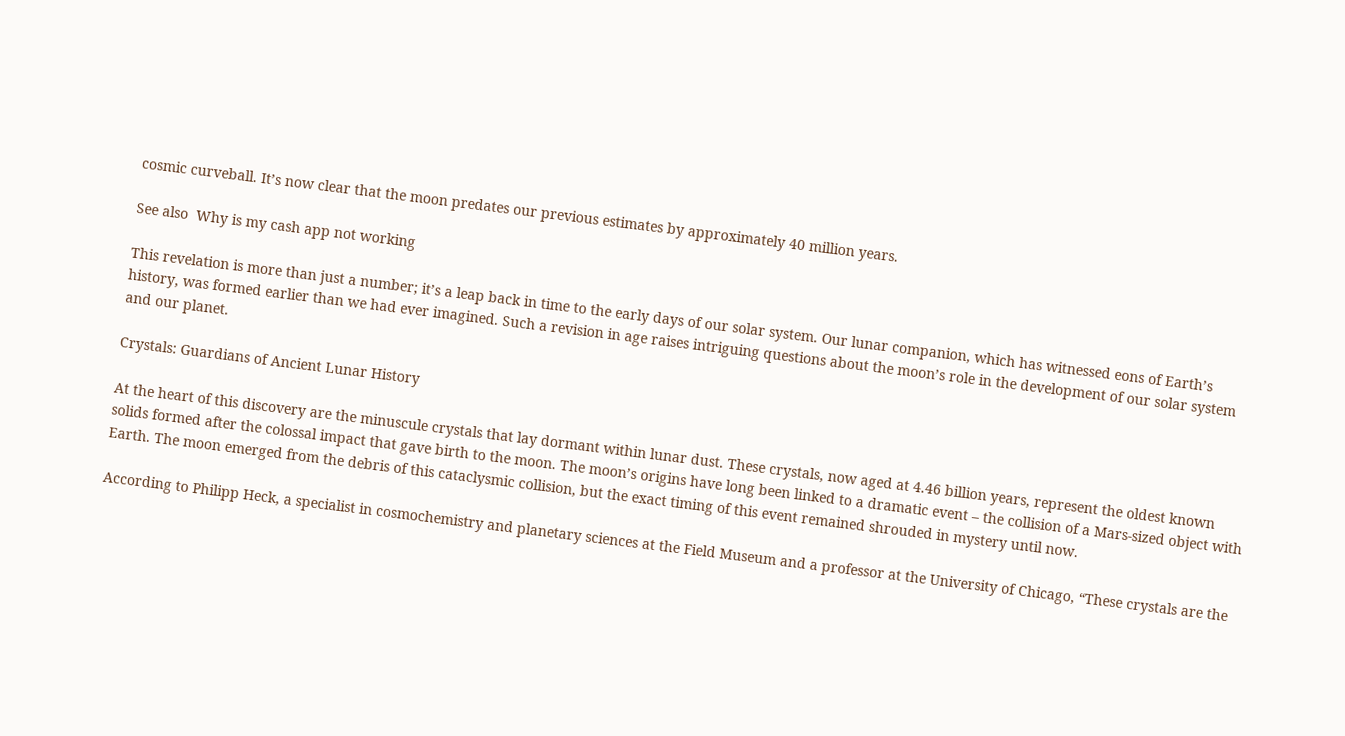cosmic curveball. It’s now clear that the moon predates our previous estimates by approximately 40 million years.

See also  Why is my cash app not working

This revelation is more than just a number; it’s a leap back in time to the early days of our solar system. Our lunar companion, which has witnessed eons of Earth’s history, was formed earlier than we had ever imagined. Such a revision in age raises intriguing questions about the moon’s role in the development of our solar system and our planet.

Crystals: Guardians of Ancient Lunar History

At the heart of this discovery are the minuscule crystals that lay dormant within lunar dust. These crystals, now aged at 4.46 billion years, represent the oldest known solids formed after the colossal impact that gave birth to the moon. The moon’s origins have long been linked to a dramatic event – the collision of a Mars-sized object with Earth. The moon emerged from the debris of this cataclysmic collision, but the exact timing of this event remained shrouded in mystery until now.

According to Philipp Heck, a specialist in cosmochemistry and planetary sciences at the Field Museum and a professor at the University of Chicago, “These crystals are the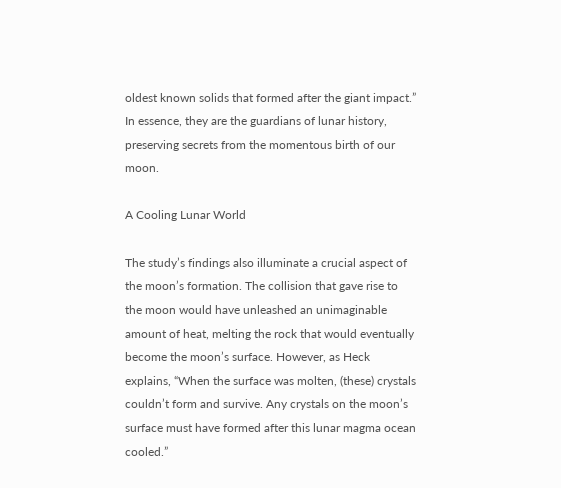oldest known solids that formed after the giant impact.” In essence, they are the guardians of lunar history, preserving secrets from the momentous birth of our moon.

A Cooling Lunar World

The study’s findings also illuminate a crucial aspect of the moon’s formation. The collision that gave rise to the moon would have unleashed an unimaginable amount of heat, melting the rock that would eventually become the moon’s surface. However, as Heck explains, “When the surface was molten, (these) crystals couldn’t form and survive. Any crystals on the moon’s surface must have formed after this lunar magma ocean cooled.”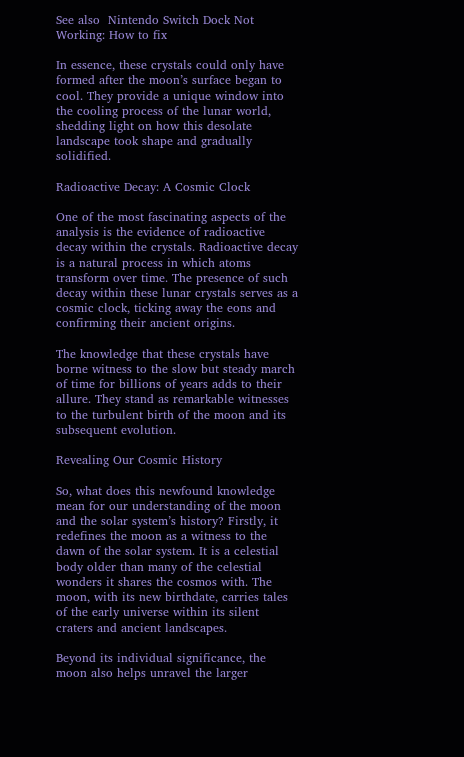See also  Nintendo Switch Dock Not Working: How to fix

In essence, these crystals could only have formed after the moon’s surface began to cool. They provide a unique window into the cooling process of the lunar world, shedding light on how this desolate landscape took shape and gradually solidified.

Radioactive Decay: A Cosmic Clock

One of the most fascinating aspects of the analysis is the evidence of radioactive decay within the crystals. Radioactive decay is a natural process in which atoms transform over time. The presence of such decay within these lunar crystals serves as a cosmic clock, ticking away the eons and confirming their ancient origins.

The knowledge that these crystals have borne witness to the slow but steady march of time for billions of years adds to their allure. They stand as remarkable witnesses to the turbulent birth of the moon and its subsequent evolution.

Revealing Our Cosmic History

So, what does this newfound knowledge mean for our understanding of the moon and the solar system’s history? Firstly, it redefines the moon as a witness to the dawn of the solar system. It is a celestial body older than many of the celestial wonders it shares the cosmos with. The moon, with its new birthdate, carries tales of the early universe within its silent craters and ancient landscapes.

Beyond its individual significance, the moon also helps unravel the larger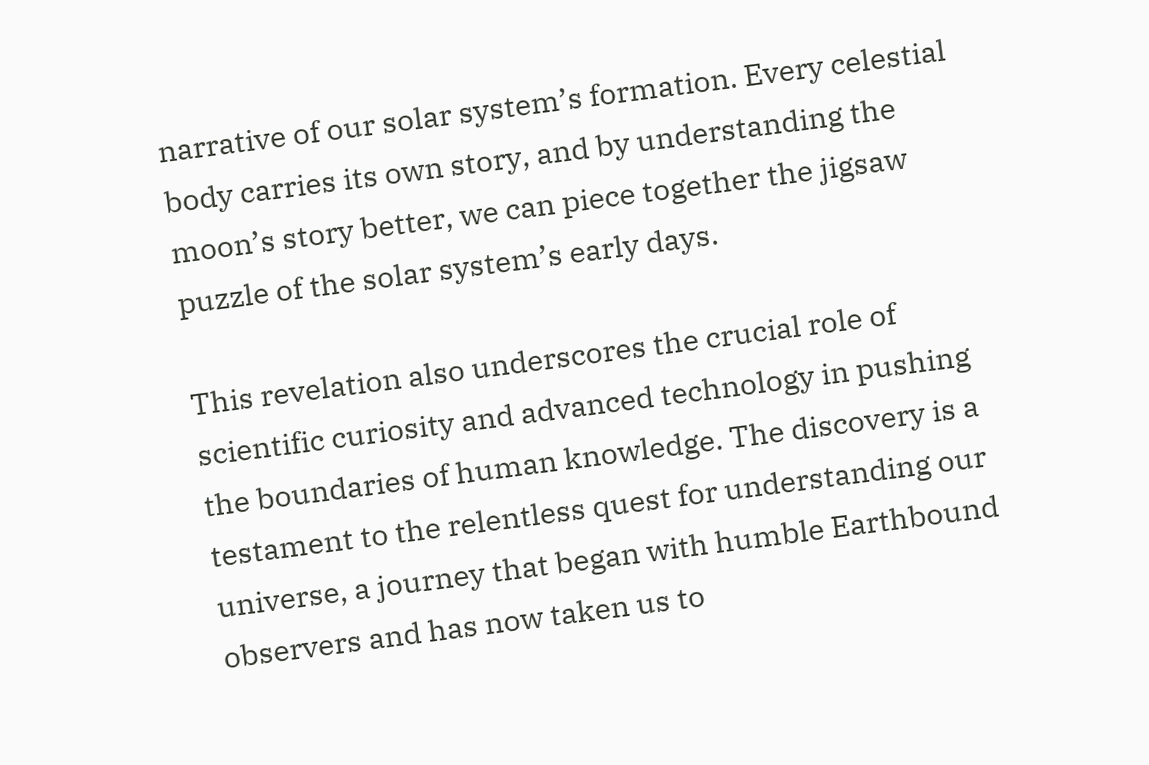narrative of our solar system’s formation. Every celestial body carries its own story, and by understanding the moon’s story better, we can piece together the jigsaw puzzle of the solar system’s early days.

This revelation also underscores the crucial role of scientific curiosity and advanced technology in pushing the boundaries of human knowledge. The discovery is a testament to the relentless quest for understanding our universe, a journey that began with humble Earthbound observers and has now taken us to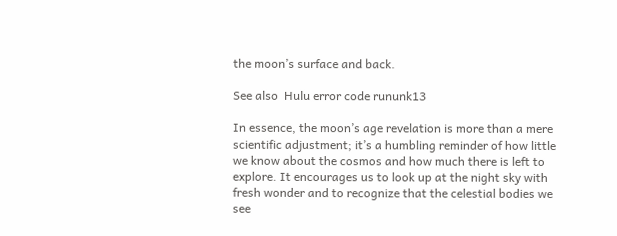the moon’s surface and back.

See also  Hulu error code rununk13

In essence, the moon’s age revelation is more than a mere scientific adjustment; it’s a humbling reminder of how little we know about the cosmos and how much there is left to explore. It encourages us to look up at the night sky with fresh wonder and to recognize that the celestial bodies we see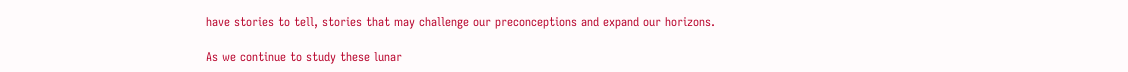have stories to tell, stories that may challenge our preconceptions and expand our horizons.

As we continue to study these lunar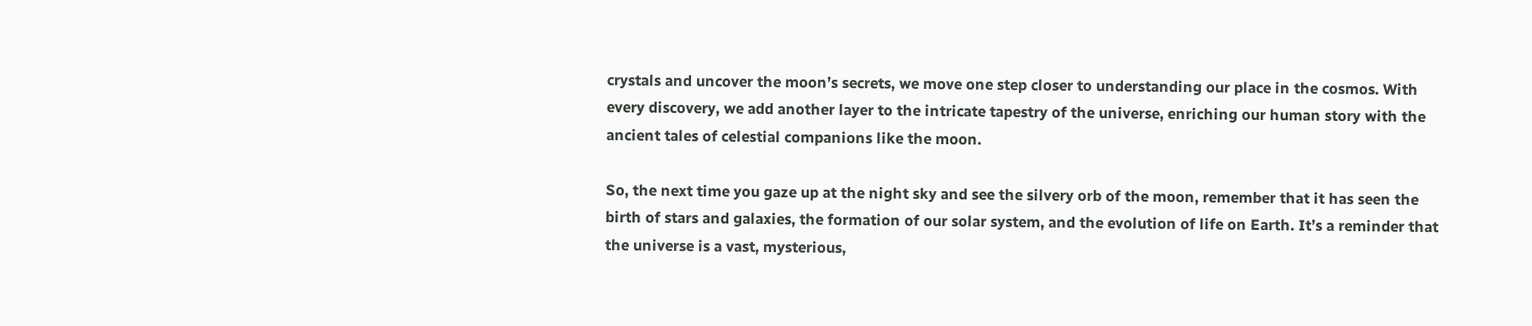crystals and uncover the moon’s secrets, we move one step closer to understanding our place in the cosmos. With every discovery, we add another layer to the intricate tapestry of the universe, enriching our human story with the ancient tales of celestial companions like the moon.

So, the next time you gaze up at the night sky and see the silvery orb of the moon, remember that it has seen the birth of stars and galaxies, the formation of our solar system, and the evolution of life on Earth. It’s a reminder that the universe is a vast, mysterious,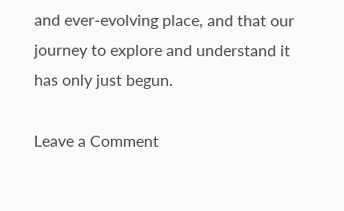and ever-evolving place, and that our journey to explore and understand it has only just begun.

Leave a Comment